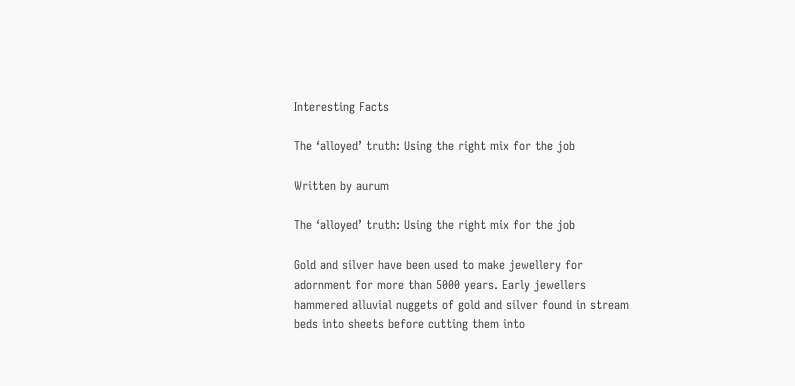Interesting Facts

The ‘alloyed’ truth: Using the right mix for the job

Written by aurum

The ‘alloyed’ truth: Using the right mix for the job

Gold and silver have been used to make jewellery for adornment for more than 5000 years. Early jewellers hammered alluvial nuggets of gold and silver found in stream beds into sheets before cutting them into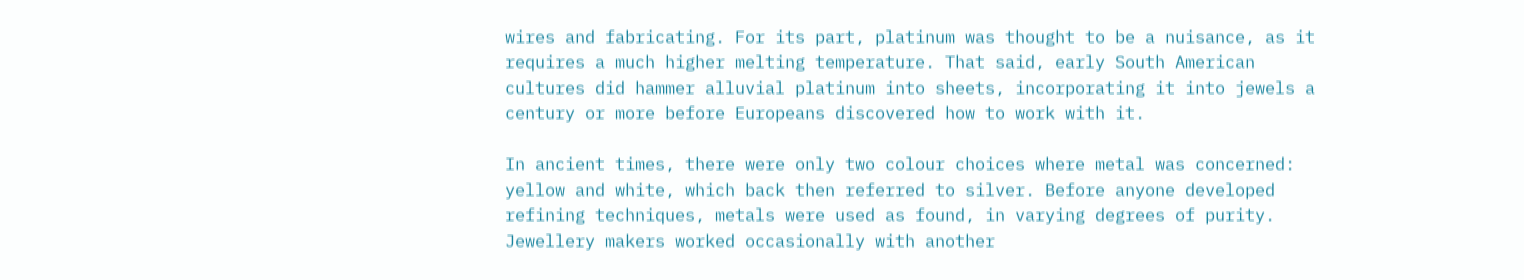wires and fabricating. For its part, platinum was thought to be a nuisance, as it requires a much higher melting temperature. That said, early South American cultures did hammer alluvial platinum into sheets, incorporating it into jewels a century or more before Europeans discovered how to work with it.

In ancient times, there were only two colour choices where metal was concerned: yellow and white, which back then referred to silver. Before anyone developed refining techniques, metals were used as found, in varying degrees of purity. Jewellery makers worked occasionally with another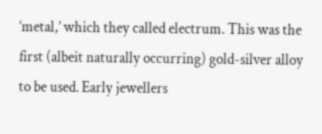‘metal,’ which they called electrum. This was the first (albeit naturally occurring) gold-silver alloy to be used. Early jewellers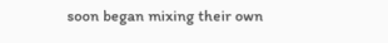soon began mixing their own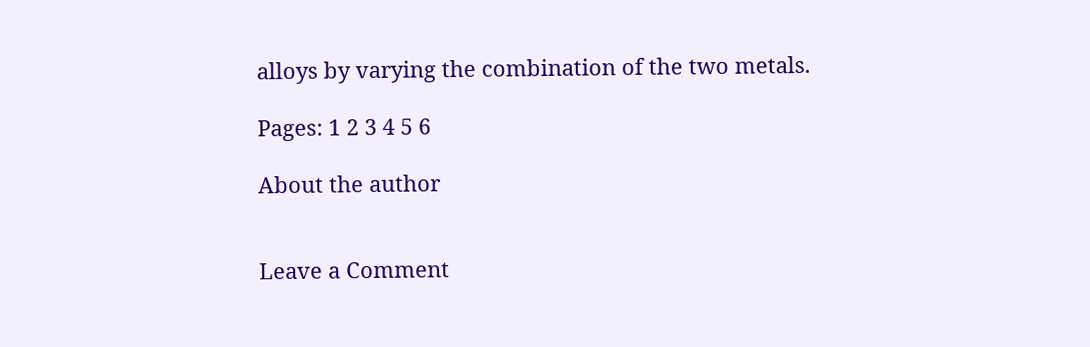alloys by varying the combination of the two metals.

Pages: 1 2 3 4 5 6

About the author


Leave a Comment